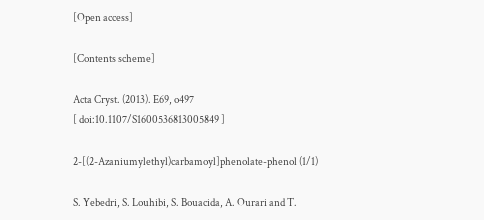[Open access]

[Contents scheme]

Acta Cryst. (2013). E69, o497
[ doi:10.1107/S1600536813005849 ]

2-[(2-Azaniumylethyl)carbamoyl]phenolate-phenol (1/1)

S. Yebedri, S. Louhibi, S. Bouacida, A. Ourari and T.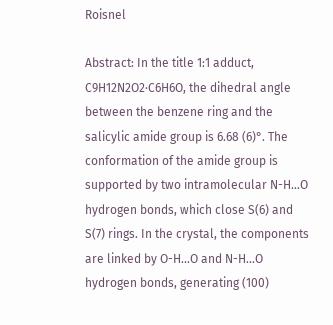Roisnel

Abstract: In the title 1:1 adduct, C9H12N2O2·C6H6O, the dihedral angle between the benzene ring and the salicylic amide group is 6.68 (6)°. The conformation of the amide group is supported by two intramolecular N-H...O hydrogen bonds, which close S(6) and S(7) rings. In the crystal, the components are linked by O-H...O and N-H...O hydrogen bonds, generating (100)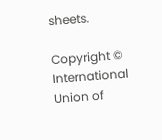sheets.

Copyright © International Union of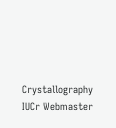Crystallography
IUCr Webmaster